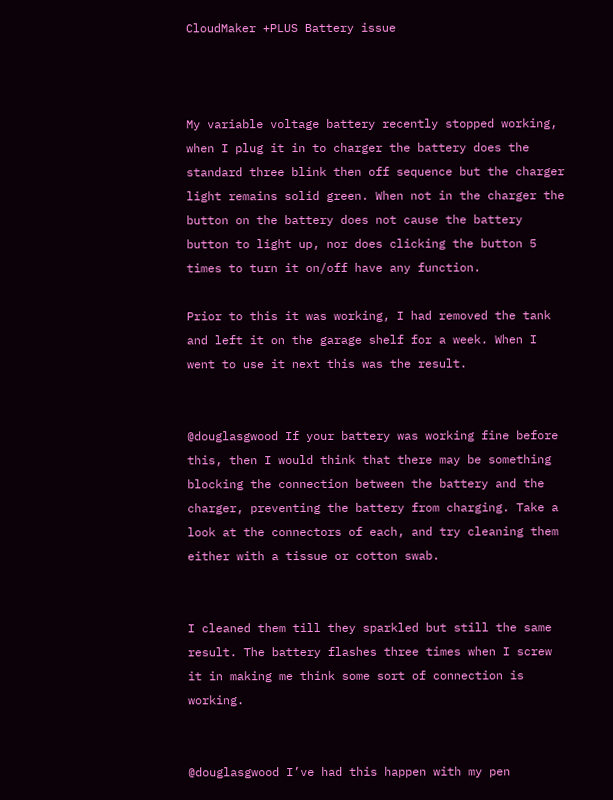CloudMaker +PLUS Battery issue



My variable voltage battery recently stopped working, when I plug it in to charger the battery does the standard three blink then off sequence but the charger light remains solid green. When not in the charger the button on the battery does not cause the battery button to light up, nor does clicking the button 5 times to turn it on/off have any function.

Prior to this it was working, I had removed the tank and left it on the garage shelf for a week. When I went to use it next this was the result.


@douglasgwood If your battery was working fine before this, then I would think that there may be something blocking the connection between the battery and the charger, preventing the battery from charging. Take a look at the connectors of each, and try cleaning them either with a tissue or cotton swab.


I cleaned them till they sparkled but still the same result. The battery flashes three times when I screw it in making me think some sort of connection is working.


@douglasgwood I’ve had this happen with my pen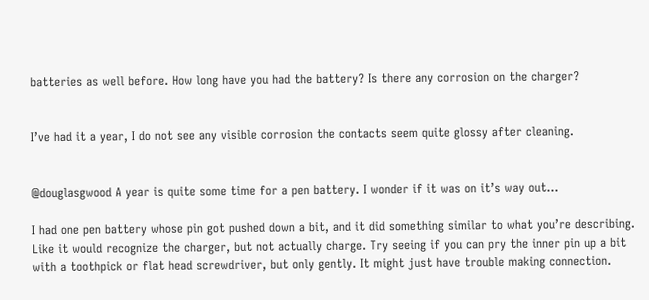batteries as well before. How long have you had the battery? Is there any corrosion on the charger?


I’ve had it a year, I do not see any visible corrosion the contacts seem quite glossy after cleaning.


@douglasgwood A year is quite some time for a pen battery. I wonder if it was on it’s way out…

I had one pen battery whose pin got pushed down a bit, and it did something similar to what you’re describing. Like it would recognize the charger, but not actually charge. Try seeing if you can pry the inner pin up a bit with a toothpick or flat head screwdriver, but only gently. It might just have trouble making connection.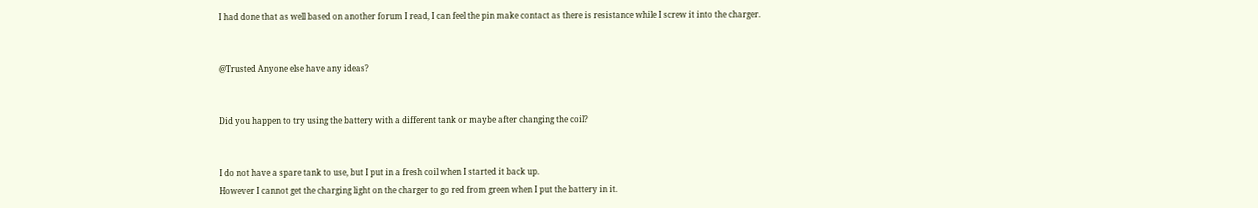I had done that as well based on another forum I read, I can feel the pin make contact as there is resistance while I screw it into the charger.


@Trusted Anyone else have any ideas?


Did you happen to try using the battery with a different tank or maybe after changing the coil?


I do not have a spare tank to use, but I put in a fresh coil when I started it back up.
However I cannot get the charging light on the charger to go red from green when I put the battery in it.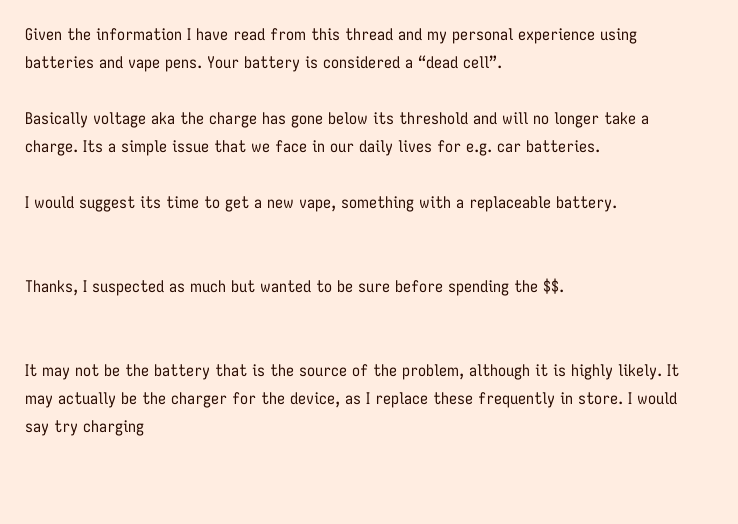Given the information I have read from this thread and my personal experience using batteries and vape pens. Your battery is considered a “dead cell”.

Basically voltage aka the charge has gone below its threshold and will no longer take a charge. Its a simple issue that we face in our daily lives for e.g. car batteries.

I would suggest its time to get a new vape, something with a replaceable battery.


Thanks, I suspected as much but wanted to be sure before spending the $$.


It may not be the battery that is the source of the problem, although it is highly likely. It may actually be the charger for the device, as I replace these frequently in store. I would say try charging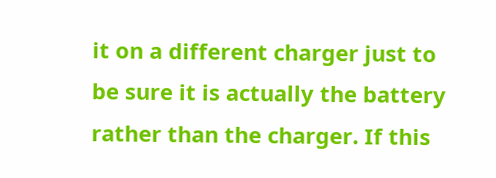it on a different charger just to be sure it is actually the battery rather than the charger. If this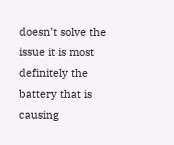doesn’t solve the issue it is most definitely the battery that is causing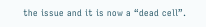the issue and it is now a “dead cell”.